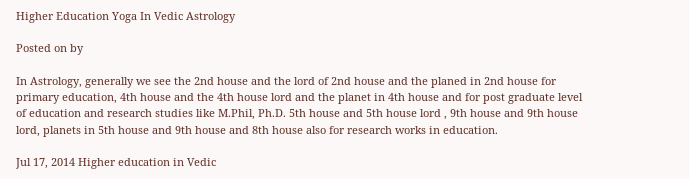Higher Education Yoga In Vedic Astrology

Posted on by

In Astrology, generally we see the 2nd house and the lord of 2nd house and the planed in 2nd house for primary education, 4th house and the 4th house lord and the planet in 4th house and for post graduate level of education and research studies like M.Phil, Ph.D. 5th house and 5th house lord , 9th house and 9th house lord, planets in 5th house and 9th house and 8th house also for research works in education.

Jul 17, 2014 Higher education in Vedic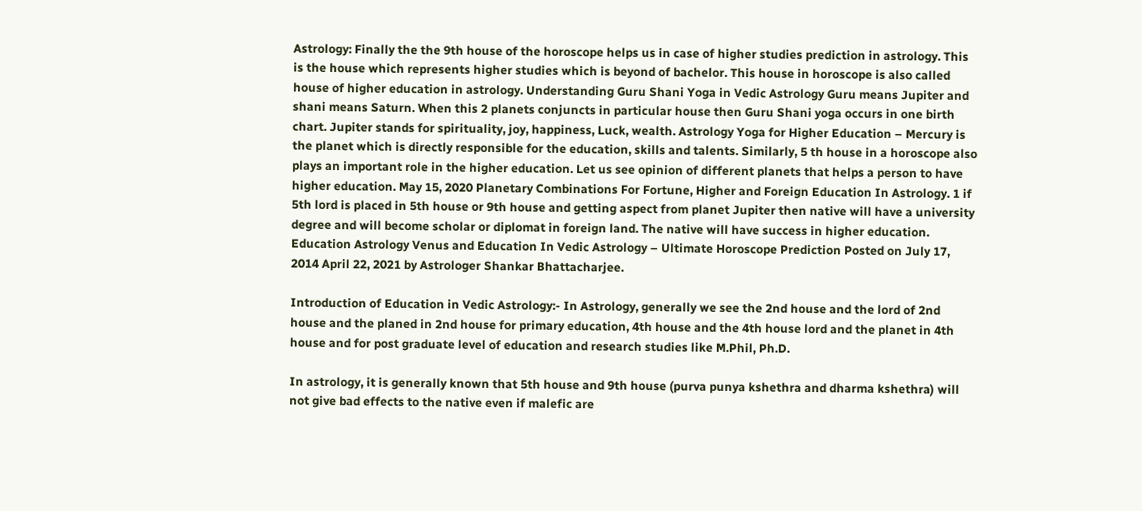Astrology: Finally the the 9th house of the horoscope helps us in case of higher studies prediction in astrology. This is the house which represents higher studies which is beyond of bachelor. This house in horoscope is also called house of higher education in astrology. Understanding Guru Shani Yoga in Vedic Astrology Guru means Jupiter and shani means Saturn. When this 2 planets conjuncts in particular house then Guru Shani yoga occurs in one birth chart. Jupiter stands for spirituality, joy, happiness, Luck, wealth. Astrology Yoga for Higher Education – Mercury is the planet which is directly responsible for the education, skills and talents. Similarly, 5 th house in a horoscope also plays an important role in the higher education. Let us see opinion of different planets that helps a person to have higher education. May 15, 2020 Planetary Combinations For Fortune, Higher and Foreign Education In Astrology. 1 if 5th lord is placed in 5th house or 9th house and getting aspect from planet Jupiter then native will have a university degree and will become scholar or diplomat in foreign land. The native will have success in higher education. Education Astrology Venus and Education In Vedic Astrology – Ultimate Horoscope Prediction Posted on July 17, 2014 April 22, 2021 by Astrologer Shankar Bhattacharjee.

Introduction of Education in Vedic Astrology:- In Astrology, generally we see the 2nd house and the lord of 2nd house and the planed in 2nd house for primary education, 4th house and the 4th house lord and the planet in 4th house and for post graduate level of education and research studies like M.Phil, Ph.D.

In astrology, it is generally known that 5th house and 9th house (purva punya kshethra and dharma kshethra) will not give bad effects to the native even if malefic are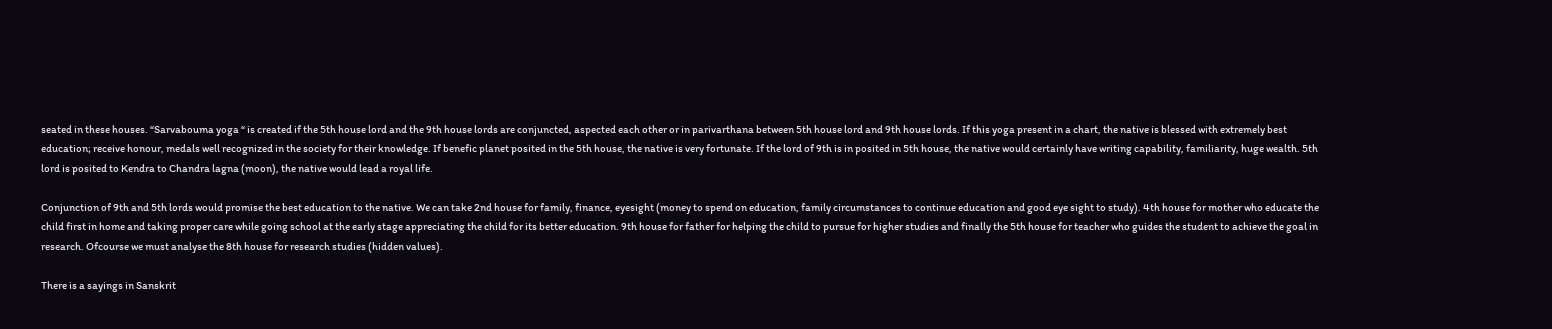seated in these houses. “Sarvabouma yoga “ is created if the 5th house lord and the 9th house lords are conjuncted, aspected each other or in parivarthana between 5th house lord and 9th house lords. If this yoga present in a chart, the native is blessed with extremely best education; receive honour, medals well recognized in the society for their knowledge. If benefic planet posited in the 5th house, the native is very fortunate. If the lord of 9th is in posited in 5th house, the native would certainly have writing capability, familiarity, huge wealth. 5th lord is posited to Kendra to Chandra lagna (moon), the native would lead a royal life.

Conjunction of 9th and 5th lords would promise the best education to the native. We can take 2nd house for family, finance, eyesight (money to spend on education, family circumstances to continue education and good eye sight to study). 4th house for mother who educate the child first in home and taking proper care while going school at the early stage appreciating the child for its better education. 9th house for father for helping the child to pursue for higher studies and finally the 5th house for teacher who guides the student to achieve the goal in research. Ofcourse we must analyse the 8th house for research studies (hidden values).

There is a sayings in Sanskrit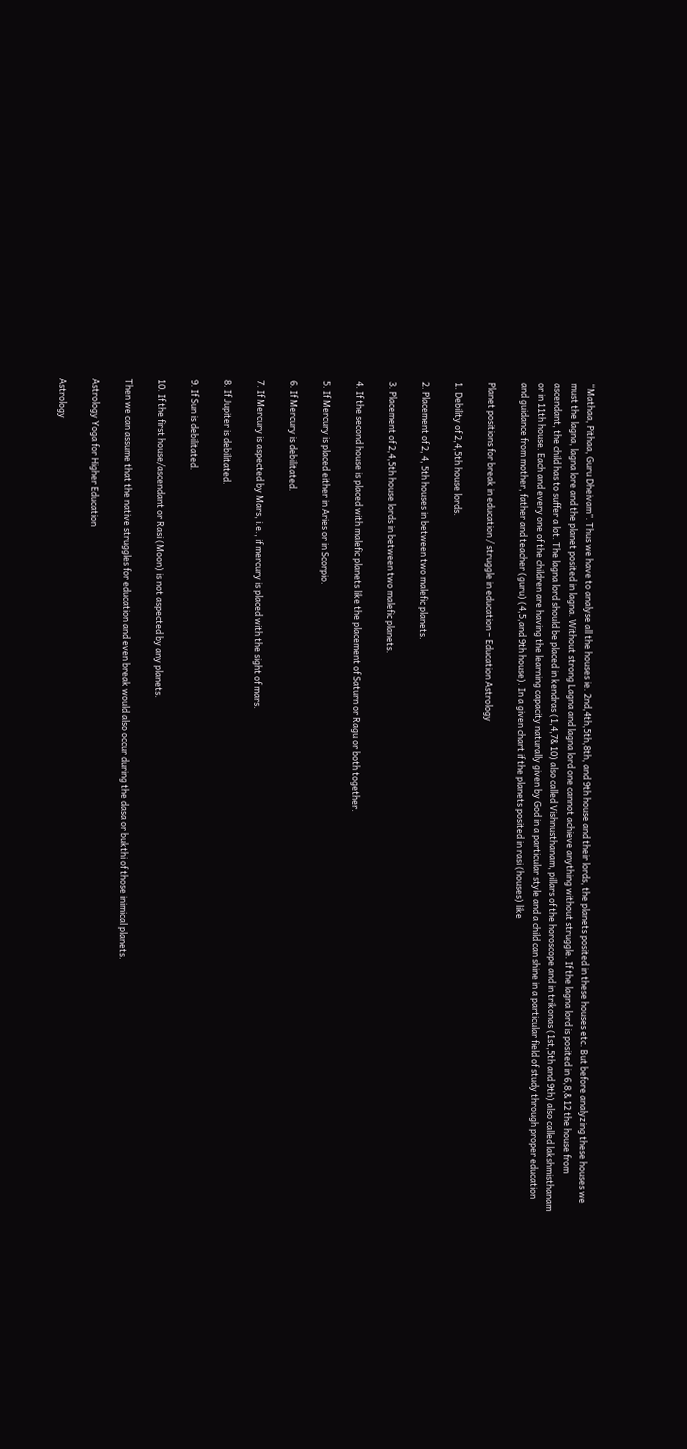“Mathaa, Pithaa, Guru Dheivam”. Thus we have to analyse all the houses ie. 2nd,4th,5th,8th, and 9th house and their lords, the planets posited in these houses etc. But before analyzing these houses we must the lagna, lagna lore and the planet posited in lagna. Without strong Lagna and lagna lord one cannot achieve anything without struggle. If the lagna lord is posited in 6,8,& 12 the house from ascendant, the child has to suffer a lot. The lagna lord should be placed in kendras (1,4,7& 10) also called Vishnusthanam, pillars of the horoscope and in trikonas (1st,5th and 9th) also called lakshmisthanam or in 11th house. Each and every one of the children are having the learning capacity naturally given by God in a particular style and a child can shine in a particular field of study through proper education and guidance from mother, father and teacher (guru) (4,5,and 9th house). In a given chart if the planets posited in rasi (houses) like

Planet positions for break in education / struggle in education – Education Astrology

1. Debility of 2,4,5th house lords.

2. Placement of 2, 4, 5th houses in between two malefic planets.

3. Placement of 2,4,5th house lords in between two malefic planets.

4. If the second house is placed with malefic planets like the placement of Saturn or Ragu or both together.

5. If Mercury is placed either in Aries or in Scorpio.

6. If Mercury is debilitated.

7. If Mercury is aspected by Mars, i.e., if mercury is placed with the sight of mars.

8. If Jupiter is debilitated.

9. If Sun is debilitated.

10. If the first house/ascendant or Rasi (Moon) is not aspected by any planets.

Then we can assume that the native struggles for education and even break would also occur during the dasa or bukthi of those inimical planets.

Astrology Yoga for Higher Education

Astrology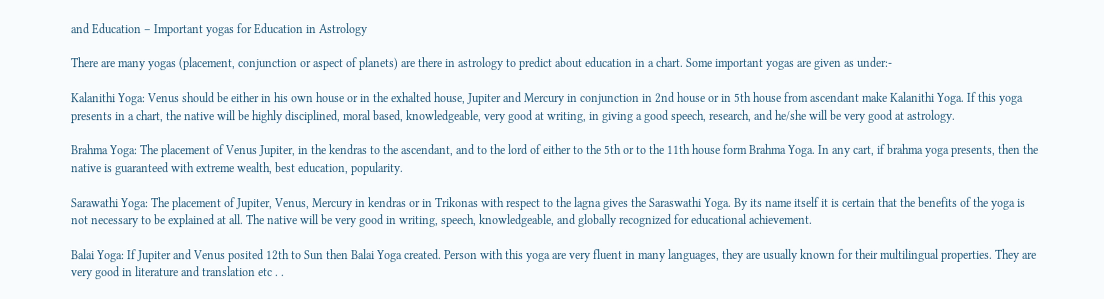and Education – Important yogas for Education in Astrology

There are many yogas (placement, conjunction or aspect of planets) are there in astrology to predict about education in a chart. Some important yogas are given as under:-

Kalanithi Yoga: Venus should be either in his own house or in the exhalted house, Jupiter and Mercury in conjunction in 2nd house or in 5th house from ascendant make Kalanithi Yoga. If this yoga presents in a chart, the native will be highly disciplined, moral based, knowledgeable, very good at writing, in giving a good speech, research, and he/she will be very good at astrology.

Brahma Yoga: The placement of Venus Jupiter, in the kendras to the ascendant, and to the lord of either to the 5th or to the 11th house form Brahma Yoga. In any cart, if brahma yoga presents, then the native is guaranteed with extreme wealth, best education, popularity.

Sarawathi Yoga: The placement of Jupiter, Venus, Mercury in kendras or in Trikonas with respect to the lagna gives the Saraswathi Yoga. By its name itself it is certain that the benefits of the yoga is not necessary to be explained at all. The native will be very good in writing, speech, knowledgeable, and globally recognized for educational achievement.

Balai Yoga: If Jupiter and Venus posited 12th to Sun then Balai Yoga created. Person with this yoga are very fluent in many languages, they are usually known for their multilingual properties. They are very good in literature and translation etc . .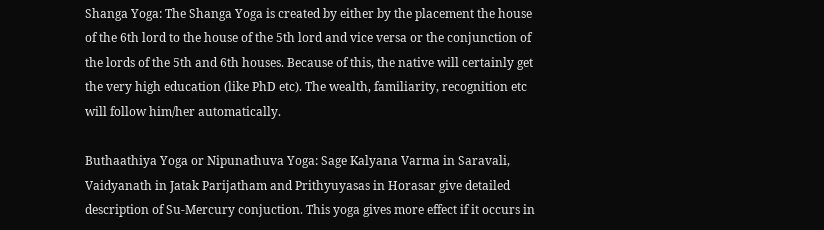Shanga Yoga: The Shanga Yoga is created by either by the placement the house of the 6th lord to the house of the 5th lord and vice versa or the conjunction of the lords of the 5th and 6th houses. Because of this, the native will certainly get the very high education (like PhD etc). The wealth, familiarity, recognition etc will follow him/her automatically.

Buthaathiya Yoga or Nipunathuva Yoga: Sage Kalyana Varma in Saravali, Vaidyanath in Jatak Parijatham and Prithyuyasas in Horasar give detailed description of Su-Mercury conjuction. This yoga gives more effect if it occurs in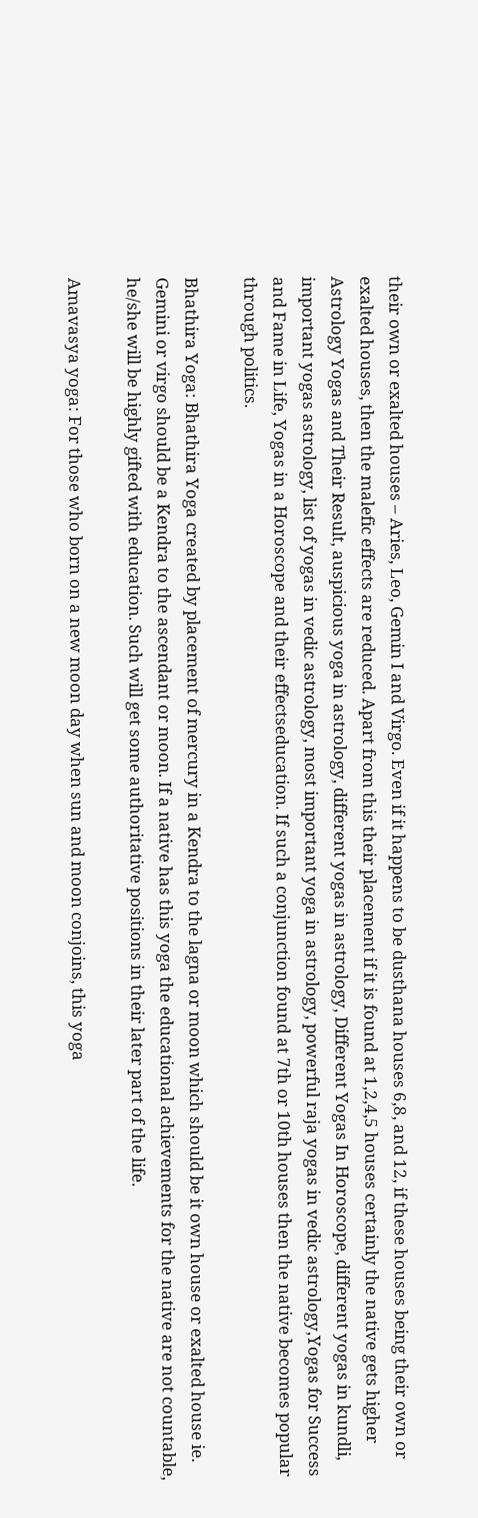their own or exalted houses – Aries, Leo, Gemin I and Virgo. Even if it happens to be dusthana houses 6,8, and 12, if these houses being their own or exalted houses, then the malefic effects are reduced. Apart from this their placement if it is found at 1,2,4,5 houses certainly the native gets higher Astrology Yogas and Their Result, auspicious yoga in astrology, different yogas in astrology, Different Yogas In Horoscope, different yogas in kundli, important yogas astrology, list of yogas in vedic astrology, most important yoga in astrology, powerful raja yogas in vedic astrology,Yogas for Success and Fame in Life, Yogas in a Horoscope and their effectseducation. If such a conjunction found at 7th or 10th houses then the native becomes popular through politics.

Bhathira Yoga: Bhathira Yoga created by placement of mercury in a Kendra to the lagna or moon which should be it own house or exalted house ie. Gemini or virgo should be a Kendra to the ascendant or moon. If a native has this yoga the educational achievements for the native are not countable, he/she will be highly gifted with education. Such will get some authoritative positions in their later part of the life.

Amavasya yoga: For those who born on a new moon day when sun and moon conjoins, this yoga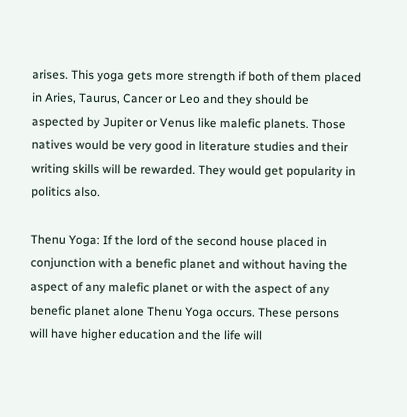arises. This yoga gets more strength if both of them placed in Aries, Taurus, Cancer or Leo and they should be aspected by Jupiter or Venus like malefic planets. Those natives would be very good in literature studies and their writing skills will be rewarded. They would get popularity in politics also.

Thenu Yoga: If the lord of the second house placed in conjunction with a benefic planet and without having the aspect of any malefic planet or with the aspect of any benefic planet alone Thenu Yoga occurs. These persons will have higher education and the life will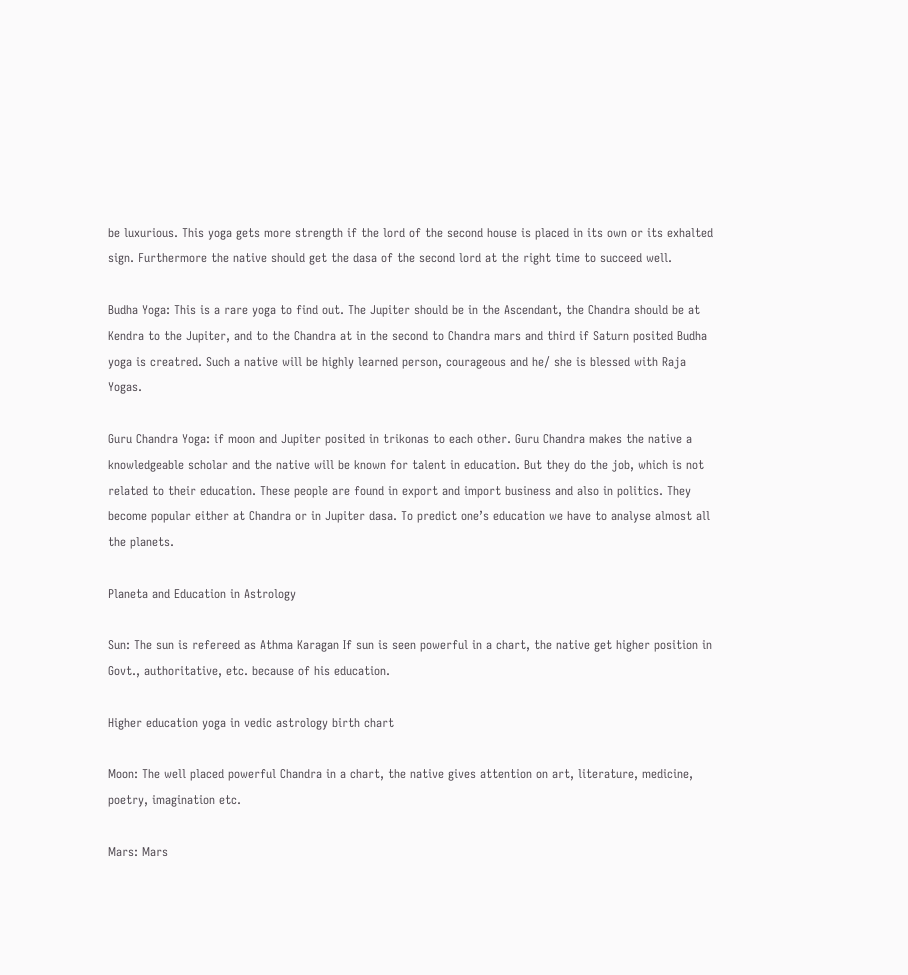be luxurious. This yoga gets more strength if the lord of the second house is placed in its own or its exhalted sign. Furthermore the native should get the dasa of the second lord at the right time to succeed well.

Budha Yoga: This is a rare yoga to find out. The Jupiter should be in the Ascendant, the Chandra should be at Kendra to the Jupiter, and to the Chandra at in the second to Chandra mars and third if Saturn posited Budha yoga is creatred. Such a native will be highly learned person, courageous and he/ she is blessed with Raja Yogas.

Guru Chandra Yoga: if moon and Jupiter posited in trikonas to each other. Guru Chandra makes the native a knowledgeable scholar and the native will be known for talent in education. But they do the job, which is not related to their education. These people are found in export and import business and also in politics. They become popular either at Chandra or in Jupiter dasa. To predict one’s education we have to analyse almost all the planets.

Planeta and Education in Astrology

Sun: The sun is refereed as Athma Karagan If sun is seen powerful in a chart, the native get higher position in Govt., authoritative, etc. because of his education.

Higher education yoga in vedic astrology birth chart

Moon: The well placed powerful Chandra in a chart, the native gives attention on art, literature, medicine, poetry, imagination etc.

Mars: Mars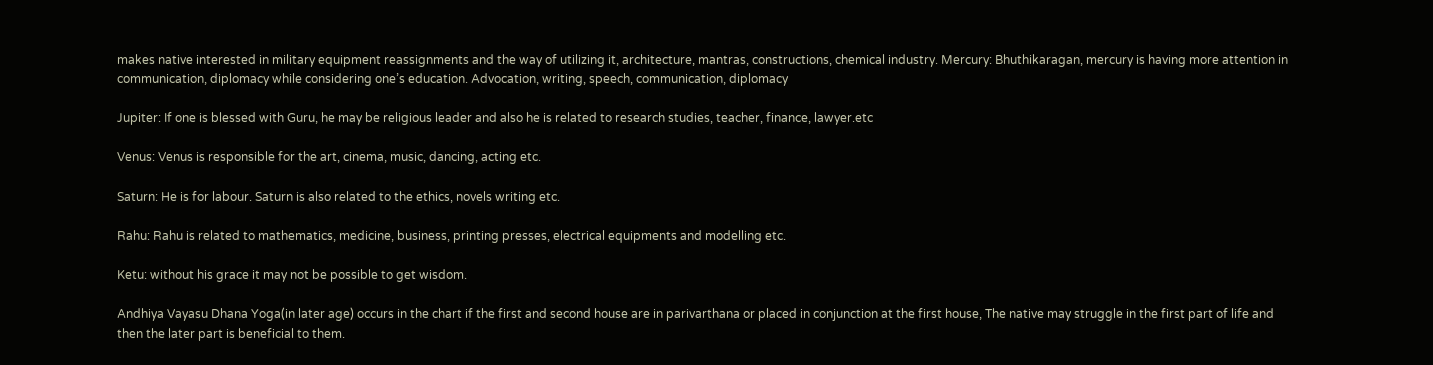makes native interested in military equipment reassignments and the way of utilizing it, architecture, mantras, constructions, chemical industry. Mercury: Bhuthikaragan, mercury is having more attention in communication, diplomacy while considering one’s education. Advocation, writing, speech, communication, diplomacy

Jupiter: If one is blessed with Guru, he may be religious leader and also he is related to research studies, teacher, finance, lawyer.etc

Venus: Venus is responsible for the art, cinema, music, dancing, acting etc.

Saturn: He is for labour. Saturn is also related to the ethics, novels writing etc.

Rahu: Rahu is related to mathematics, medicine, business, printing presses, electrical equipments and modelling etc.

Ketu: without his grace it may not be possible to get wisdom.

Andhiya Vayasu Dhana Yoga(in later age) occurs in the chart if the first and second house are in parivarthana or placed in conjunction at the first house, The native may struggle in the first part of life and then the later part is beneficial to them.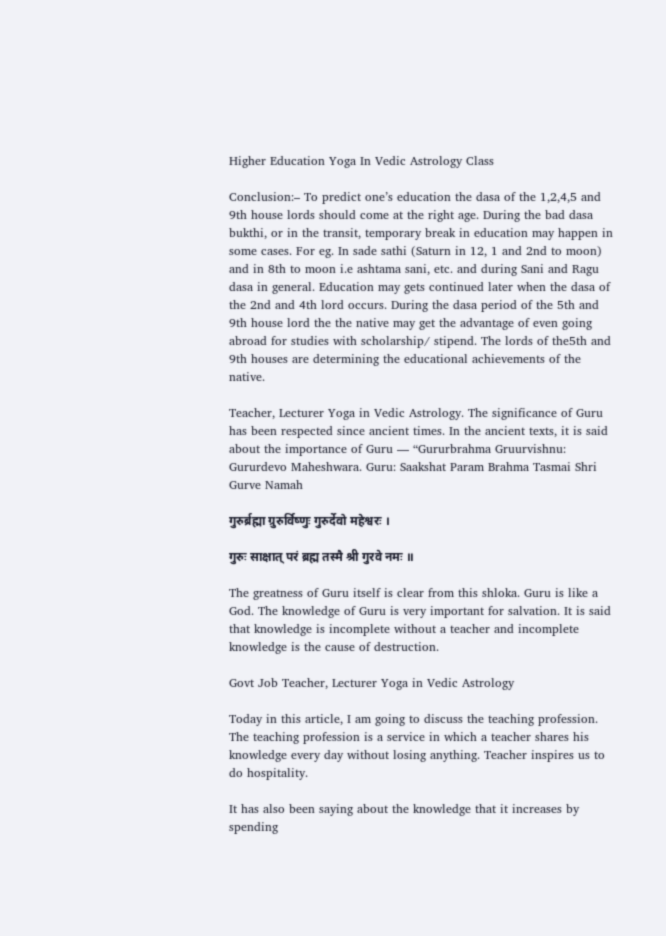Higher Education Yoga In Vedic Astrology Class

Conclusion:– To predict one’s education the dasa of the 1,2,4,5 and 9th house lords should come at the right age. During the bad dasa bukthi, or in the transit, temporary break in education may happen in some cases. For eg. In sade sathi (Saturn in 12, 1 and 2nd to moon) and in 8th to moon i.e ashtama sani, etc. and during Sani and Ragu dasa in general. Education may gets continued later when the dasa of the 2nd and 4th lord occurs. During the dasa period of the 5th and 9th house lord the the native may get the advantage of even going abroad for studies with scholarship/ stipend. The lords of the5th and 9th houses are determining the educational achievements of the native.

Teacher, Lecturer Yoga in Vedic Astrology. The significance of Guru has been respected since ancient times. In the ancient texts, it is said about the importance of Guru — “Gururbrahma Gruurvishnu: Gururdevo Maheshwara. Guru: Saakshat Param Brahma Tasmai Shri Gurve Namah

गुरुर्ब्रह्मा ग्रुरुर्विष्णुः गुरुर्देवो महेश्वरः ।

गुरुः साक्षात् परं ब्रह्म तस्मै श्री गुरवे नमः ॥

The greatness of Guru itself is clear from this shloka. Guru is like a God. The knowledge of Guru is very important for salvation. It is said that knowledge is incomplete without a teacher and incomplete knowledge is the cause of destruction.

Govt Job Teacher, Lecturer Yoga in Vedic Astrology

Today in this article, I am going to discuss the teaching profession. The teaching profession is a service in which a teacher shares his knowledge every day without losing anything. Teacher inspires us to do hospitality.

It has also been saying about the knowledge that it increases by spending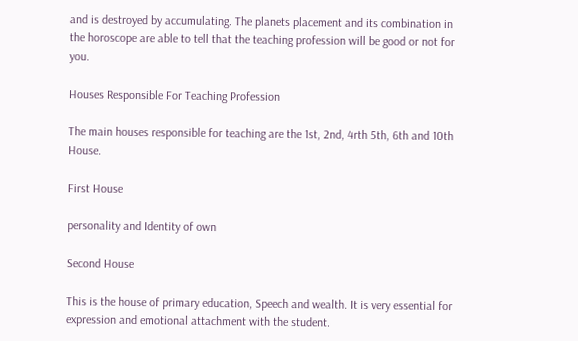and is destroyed by accumulating. The planets placement and its combination in the horoscope are able to tell that the teaching profession will be good or not for you.

Houses Responsible For Teaching Profession

The main houses responsible for teaching are the 1st, 2nd, 4rth 5th, 6th and 10th House.

First House

personality and Identity of own

Second House

This is the house of primary education, Speech and wealth. It is very essential for expression and emotional attachment with the student.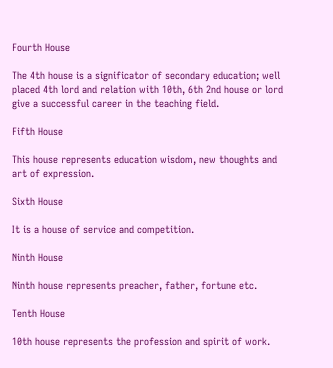Fourth House

The 4th house is a significator of secondary education; well placed 4th lord and relation with 10th, 6th 2nd house or lord give a successful career in the teaching field.

Fifth House

This house represents education wisdom, new thoughts and art of expression.

Sixth House

It is a house of service and competition.

Ninth House

Ninth house represents preacher, father, fortune etc.

Tenth House

10th house represents the profession and spirit of work.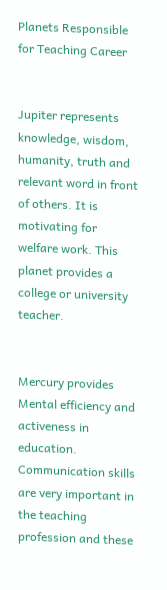Planets Responsible for Teaching Career


Jupiter represents knowledge, wisdom, humanity, truth and relevant word in front of others. It is motivating for welfare work. This planet provides a college or university teacher.


Mercury provides Mental efficiency and activeness in education. Communication skills are very important in the teaching profession and these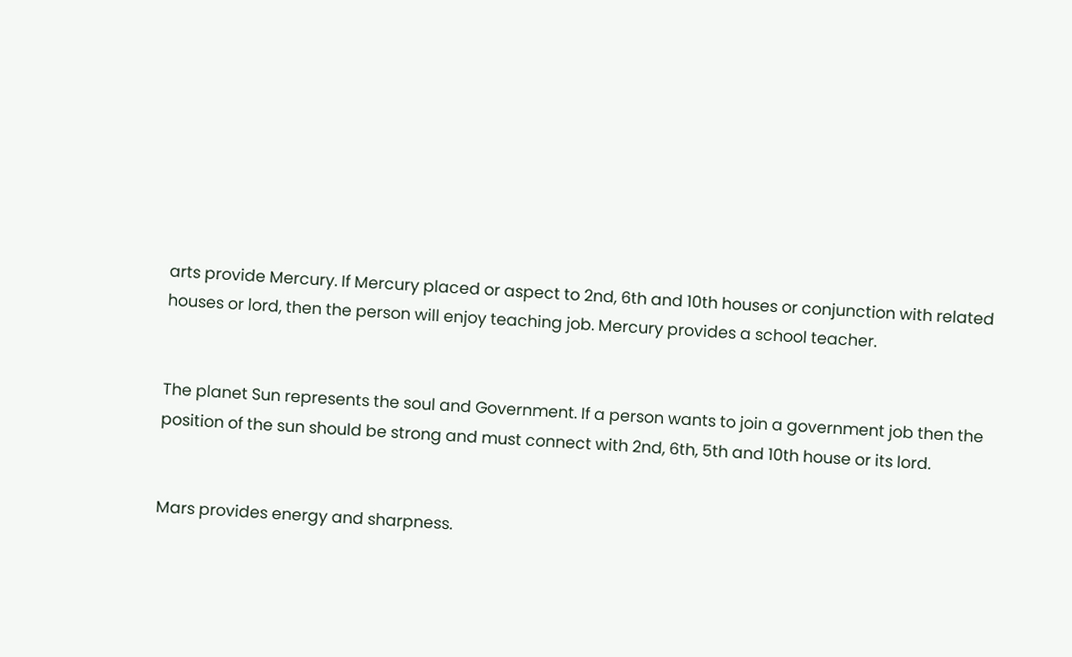arts provide Mercury. If Mercury placed or aspect to 2nd, 6th and 10th houses or conjunction with related houses or lord, then the person will enjoy teaching job. Mercury provides a school teacher.


The planet Sun represents the soul and Government. If a person wants to join a government job then the position of the sun should be strong and must connect with 2nd, 6th, 5th and 10th house or its lord.


Mars provides energy and sharpness.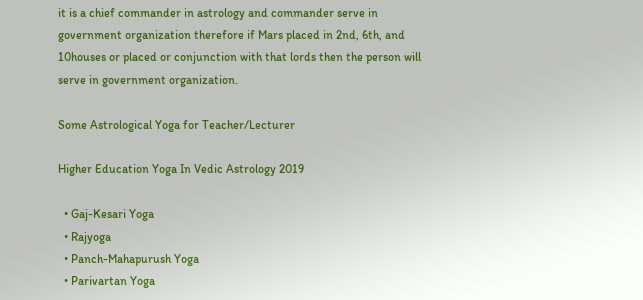it is a chief commander in astrology and commander serve in government organization therefore if Mars placed in 2nd, 6th, and 10houses or placed or conjunction with that lords then the person will serve in government organization.

Some Astrological Yoga for Teacher/Lecturer

Higher Education Yoga In Vedic Astrology 2019

  • Gaj-Kesari Yoga
  • Rajyoga
  • Panch-Mahapurush Yoga
  • Parivartan Yoga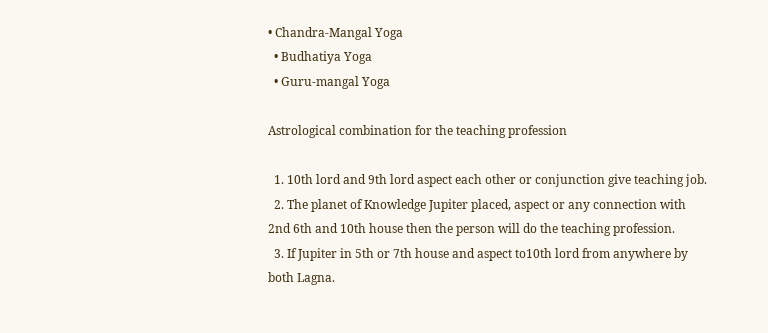• Chandra-Mangal Yoga
  • Budhatiya Yoga
  • Guru-mangal Yoga

Astrological combination for the teaching profession

  1. 10th lord and 9th lord aspect each other or conjunction give teaching job.
  2. The planet of Knowledge Jupiter placed, aspect or any connection with 2nd 6th and 10th house then the person will do the teaching profession.
  3. If Jupiter in 5th or 7th house and aspect to10th lord from anywhere by both Lagna.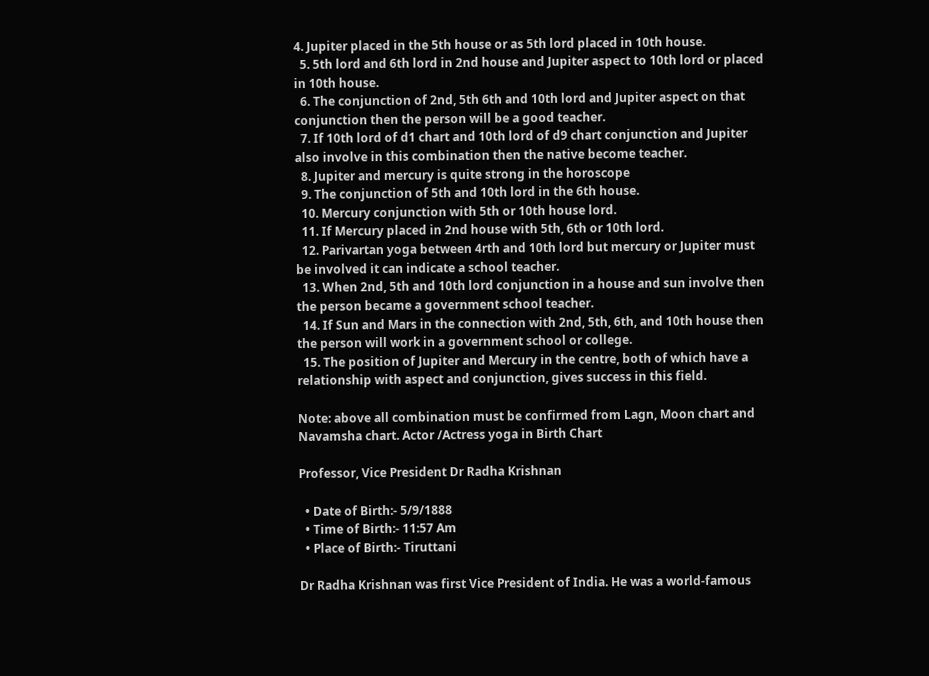4. Jupiter placed in the 5th house or as 5th lord placed in 10th house.
  5. 5th lord and 6th lord in 2nd house and Jupiter aspect to 10th lord or placed in 10th house.
  6. The conjunction of 2nd, 5th 6th and 10th lord and Jupiter aspect on that conjunction then the person will be a good teacher.
  7. If 10th lord of d1 chart and 10th lord of d9 chart conjunction and Jupiter also involve in this combination then the native become teacher.
  8. Jupiter and mercury is quite strong in the horoscope
  9. The conjunction of 5th and 10th lord in the 6th house.
  10. Mercury conjunction with 5th or 10th house lord.
  11. If Mercury placed in 2nd house with 5th, 6th or 10th lord.
  12. Parivartan yoga between 4rth and 10th lord but mercury or Jupiter must be involved it can indicate a school teacher.
  13. When 2nd, 5th and 10th lord conjunction in a house and sun involve then the person became a government school teacher.
  14. If Sun and Mars in the connection with 2nd, 5th, 6th, and 10th house then the person will work in a government school or college.
  15. The position of Jupiter and Mercury in the centre, both of which have a relationship with aspect and conjunction, gives success in this field.

Note: above all combination must be confirmed from Lagn, Moon chart and Navamsha chart. Actor /Actress yoga in Birth Chart

Professor, Vice President Dr Radha Krishnan

  • Date of Birth:- 5/9/1888
  • Time of Birth:- 11:57 Am
  • Place of Birth:- Tiruttani

Dr Radha Krishnan was first Vice President of India. He was a world-famous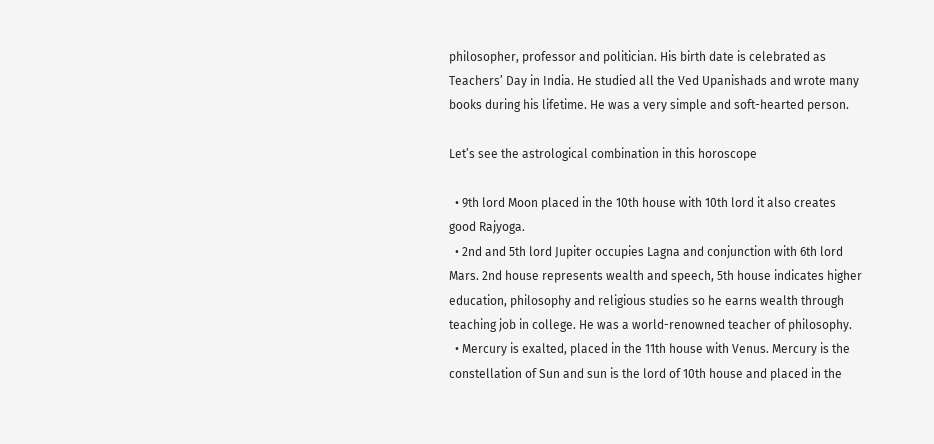philosopher, professor and politician. His birth date is celebrated as Teachers’ Day in India. He studied all the Ved Upanishads and wrote many books during his lifetime. He was a very simple and soft-hearted person.

Let’s see the astrological combination in this horoscope

  • 9th lord Moon placed in the 10th house with 10th lord it also creates good Rajyoga.
  • 2nd and 5th lord Jupiter occupies Lagna and conjunction with 6th lord Mars. 2nd house represents wealth and speech, 5th house indicates higher education, philosophy and religious studies so he earns wealth through teaching job in college. He was a world-renowned teacher of philosophy.
  • Mercury is exalted, placed in the 11th house with Venus. Mercury is the constellation of Sun and sun is the lord of 10th house and placed in the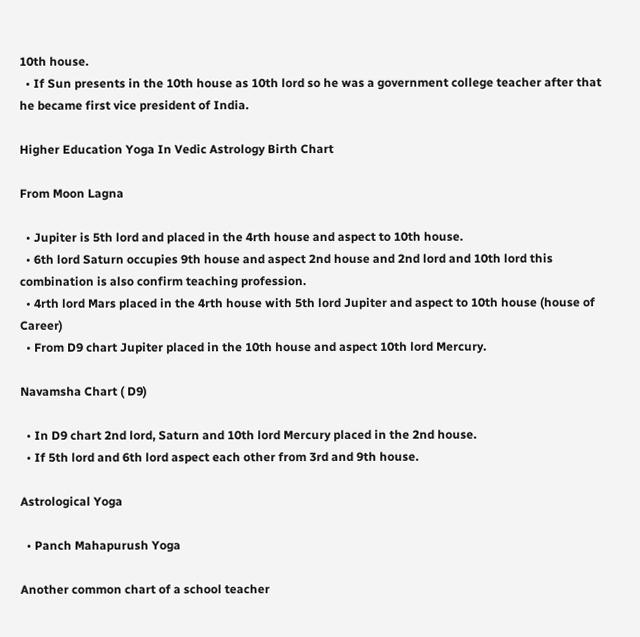10th house.
  • If Sun presents in the 10th house as 10th lord so he was a government college teacher after that he became first vice president of India.

Higher Education Yoga In Vedic Astrology Birth Chart

From Moon Lagna

  • Jupiter is 5th lord and placed in the 4rth house and aspect to 10th house.
  • 6th lord Saturn occupies 9th house and aspect 2nd house and 2nd lord and 10th lord this combination is also confirm teaching profession.
  • 4rth lord Mars placed in the 4rth house with 5th lord Jupiter and aspect to 10th house (house of Career)
  • From D9 chart Jupiter placed in the 10th house and aspect 10th lord Mercury.

Navamsha Chart ( D9)

  • In D9 chart 2nd lord, Saturn and 10th lord Mercury placed in the 2nd house.
  • If 5th lord and 6th lord aspect each other from 3rd and 9th house.

Astrological Yoga

  • Panch Mahapurush Yoga

Another common chart of a school teacher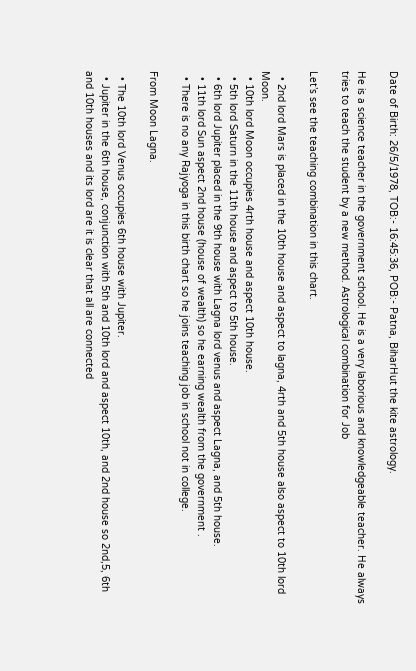Date of Birth: 26/5/1978, TOB:- 16:45:36, POB:- Patna, BiharHut the kite astrology.

He is a science teacher in the government school. He is a very laborious and knowledgeable teacher. He always tries to teach the student by a new method. Astrological combination for Job

Let’s see the teaching combination in this chart.

  • 2nd lord Mars is placed in the 10th house and aspect to lagna, 4rth and 5th house also aspect to 10th lord Moon.
  • 10th lord Moon occupies 4rth house and aspect 10th house.
  • 5th lord Saturn in the 11th house and aspect to 5th house.
  • 6th lord Jupiter placed in the 9th house with Lagna lord venus and aspect Lagna, and 5th house.
  • 11th lord Sun aspect 2nd house (house of wealth) so he earning wealth from the government .
  • There is no any Rajyoga in this birth chart so he joins teaching job in school not in college.

From Moon Lagna.

  • The 10th lord Venus occupies 6th house with Jupiter.
  • Jupiter in the 6th house, conjunction with 5th and 10th lord and aspect 10th, and 2nd house so 2nd,5, 6th and 10th houses and its lord are it is clear that all are connected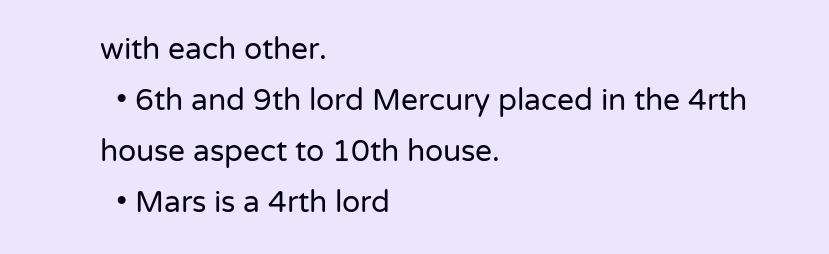with each other.
  • 6th and 9th lord Mercury placed in the 4rth house aspect to 10th house.
  • Mars is a 4rth lord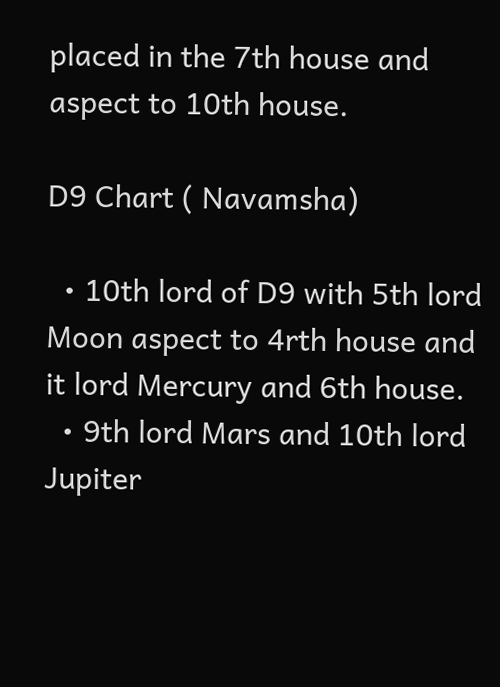placed in the 7th house and aspect to 10th house.

D9 Chart ( Navamsha)

  • 10th lord of D9 with 5th lord Moon aspect to 4rth house and it lord Mercury and 6th house.
  • 9th lord Mars and 10th lord Jupiter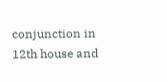conjunction in 12th house and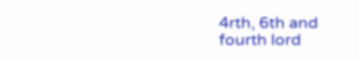4rth, 6th and fourth lord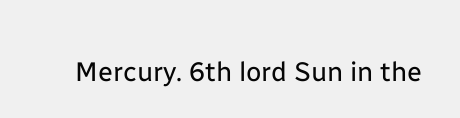Mercury. 6th lord Sun in the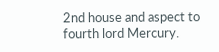2nd house and aspect to fourth lord Mercury.